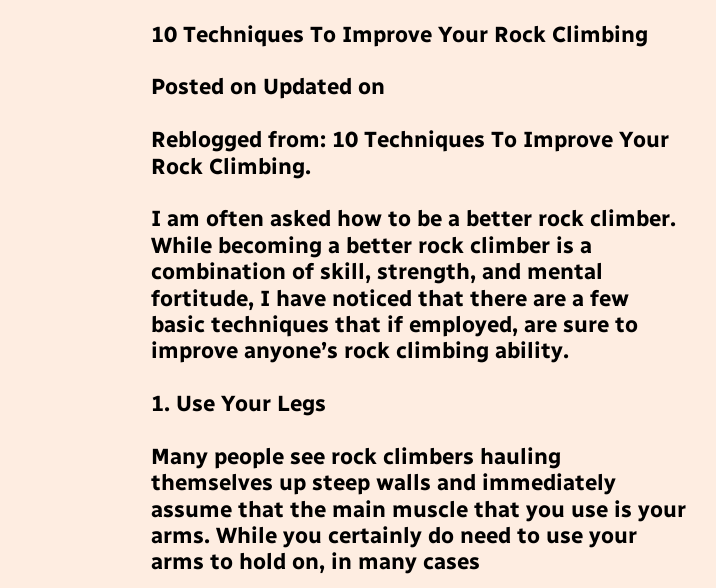10 Techniques To Improve Your Rock Climbing

Posted on Updated on

Reblogged from: 10 Techniques To Improve Your Rock Climbing.

I am often asked how to be a better rock climber. While becoming a better rock climber is a combination of skill, strength, and mental fortitude, I have noticed that there are a few basic techniques that if employed, are sure to improve anyone’s rock climbing ability.

1. Use Your Legs

Many people see rock climbers hauling themselves up steep walls and immediately assume that the main muscle that you use is your arms. While you certainly do need to use your arms to hold on, in many cases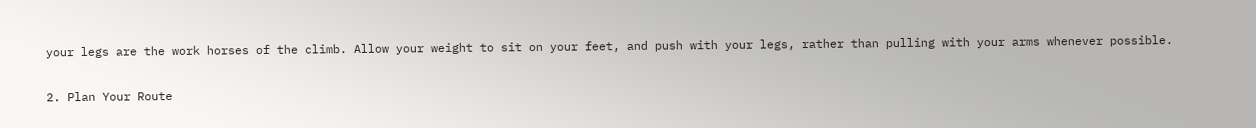your legs are the work horses of the climb. Allow your weight to sit on your feet, and push with your legs, rather than pulling with your arms whenever possible.

2. Plan Your Route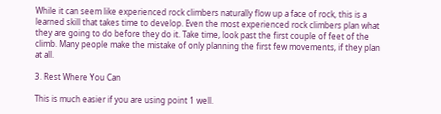While it can seem like experienced rock climbers naturally flow up a face of rock, this is a learned skill that takes time to develop. Even the most experienced rock climbers plan what they are going to do before they do it. Take time, look past the first couple of feet of the climb. Many people make the mistake of only planning the first few movements, if they plan at all.

3. Rest Where You Can

This is much easier if you are using point 1 well.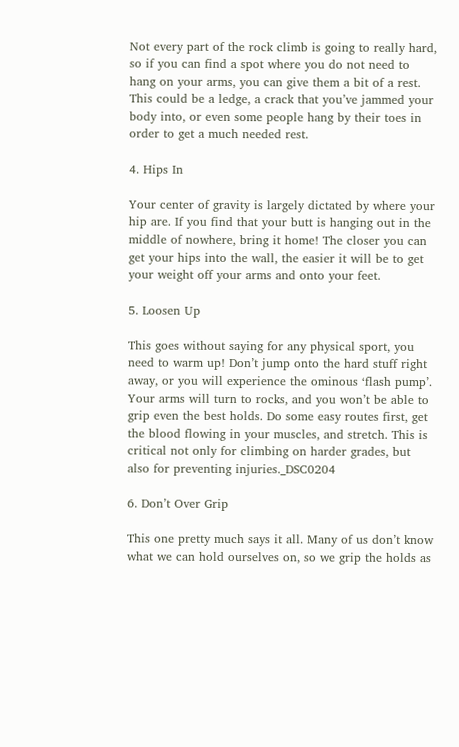Not every part of the rock climb is going to really hard, so if you can find a spot where you do not need to hang on your arms, you can give them a bit of a rest. This could be a ledge, a crack that you’ve jammed your body into, or even some people hang by their toes in order to get a much needed rest.

4. Hips In

Your center of gravity is largely dictated by where your hip are. If you find that your butt is hanging out in the middle of nowhere, bring it home! The closer you can get your hips into the wall, the easier it will be to get your weight off your arms and onto your feet.

5. Loosen Up

This goes without saying for any physical sport, you need to warm up! Don’t jump onto the hard stuff right away, or you will experience the ominous ‘flash pump’. Your arms will turn to rocks, and you won’t be able to grip even the best holds. Do some easy routes first, get the blood flowing in your muscles, and stretch. This is critical not only for climbing on harder grades, but also for preventing injuries._DSC0204

6. Don’t Over Grip

This one pretty much says it all. Many of us don’t know what we can hold ourselves on, so we grip the holds as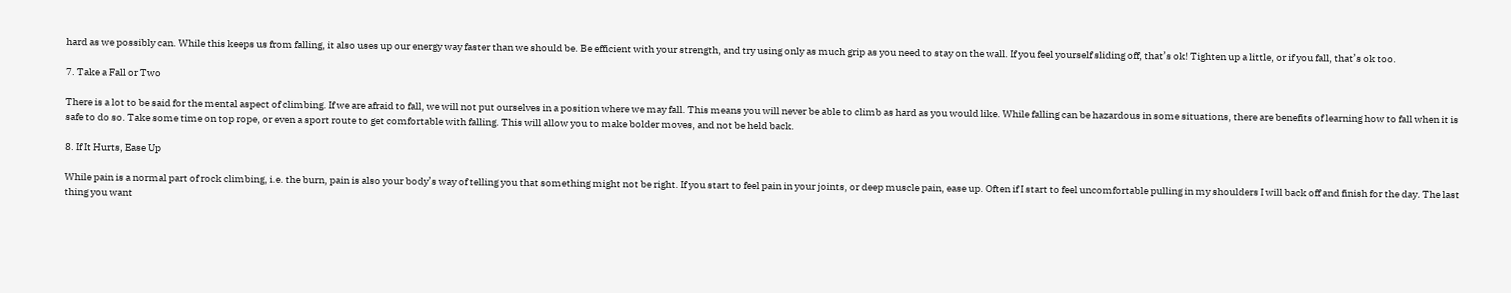hard as we possibly can. While this keeps us from falling, it also uses up our energy way faster than we should be. Be efficient with your strength, and try using only as much grip as you need to stay on the wall. If you feel yourself sliding off, that’s ok! Tighten up a little, or if you fall, that’s ok too.

7. Take a Fall or Two

There is a lot to be said for the mental aspect of climbing. If we are afraid to fall, we will not put ourselves in a position where we may fall. This means you will never be able to climb as hard as you would like. While falling can be hazardous in some situations, there are benefits of learning how to fall when it is safe to do so. Take some time on top rope, or even a sport route to get comfortable with falling. This will allow you to make bolder moves, and not be held back.

8. If It Hurts, Ease Up

While pain is a normal part of rock climbing, i.e. the burn, pain is also your body’s way of telling you that something might not be right. If you start to feel pain in your joints, or deep muscle pain, ease up. Often if I start to feel uncomfortable pulling in my shoulders I will back off and finish for the day. The last thing you want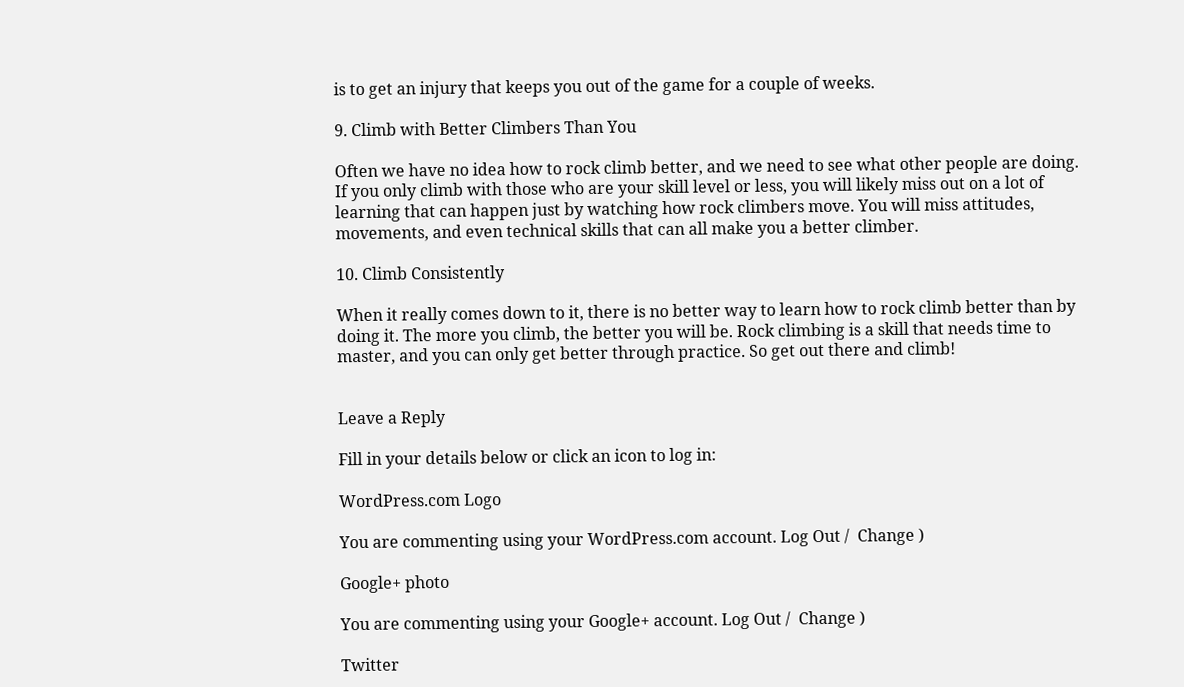is to get an injury that keeps you out of the game for a couple of weeks.

9. Climb with Better Climbers Than You

Often we have no idea how to rock climb better, and we need to see what other people are doing. If you only climb with those who are your skill level or less, you will likely miss out on a lot of learning that can happen just by watching how rock climbers move. You will miss attitudes, movements, and even technical skills that can all make you a better climber.

10. Climb Consistently

When it really comes down to it, there is no better way to learn how to rock climb better than by doing it. The more you climb, the better you will be. Rock climbing is a skill that needs time to master, and you can only get better through practice. So get out there and climb!


Leave a Reply

Fill in your details below or click an icon to log in:

WordPress.com Logo

You are commenting using your WordPress.com account. Log Out /  Change )

Google+ photo

You are commenting using your Google+ account. Log Out /  Change )

Twitter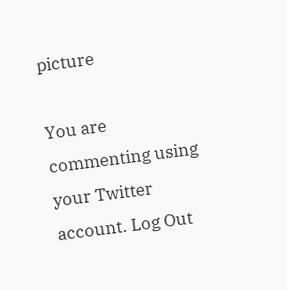picture

You are commenting using your Twitter account. Log Out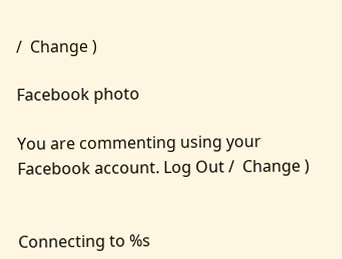/  Change )

Facebook photo

You are commenting using your Facebook account. Log Out /  Change )


Connecting to %s